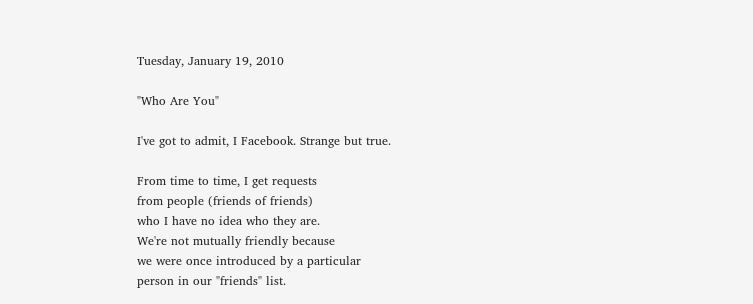Tuesday, January 19, 2010

"Who Are You"

I've got to admit, I Facebook. Strange but true.

From time to time, I get requests
from people (friends of friends)
who I have no idea who they are.
We're not mutually friendly because
we were once introduced by a particular
person in our "friends" list.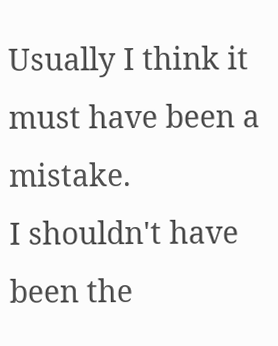Usually I think it must have been a mistake.
I shouldn't have been the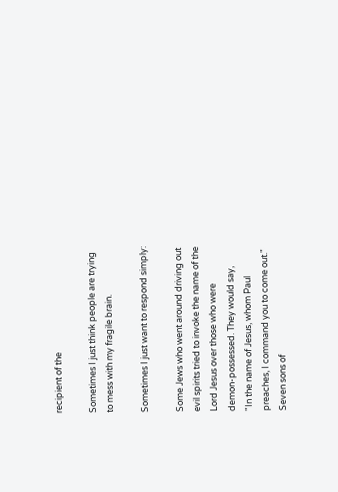recipient of the

Sometimes I just think people are trying
to mess with my fragile brain.

Sometimes I just want to respond simply:

Some Jews who went around driving out
evil spirits tried to invoke the name of the
Lord Jesus over those who were
demon-possessed. They would say,
"In the name of Jesus, whom Paul
preaches, I command you to come out."
Seven sons of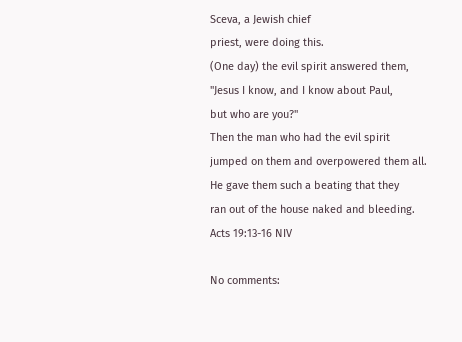Sceva, a Jewish chief
priest, were doing this.
(One day) the evil spirit answered them,
"Jesus I know, and I know about Paul,
but who are you?"
Then the man who had the evil spirit
jumped on them and overpowered them all.
He gave them such a beating that they
ran out of the house naked and bleeding.
Acts 19:13-16 NIV

No comments: